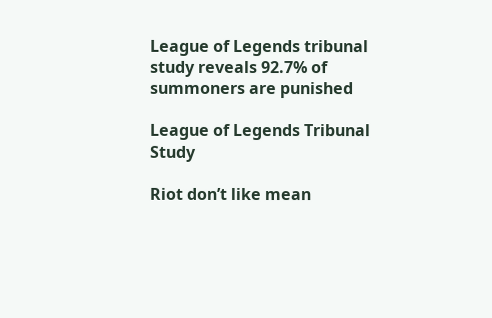League of Legends tribunal study reveals 92.7% of summoners are punished

League of Legends Tribunal Study

Riot don’t like mean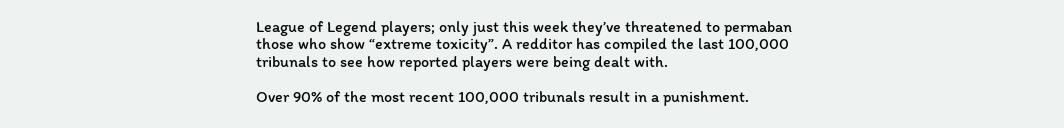League of Legend players; only just this week they’ve threatened to permaban those who show “extreme toxicity”. A redditor has compiled the last 100,000 tribunals to see how reported players were being dealt with.

Over 90% of the most recent 100,000 tribunals result in a punishment.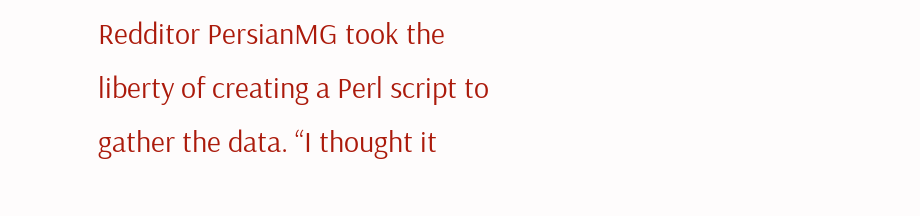Redditor PersianMG took the liberty of creating a Perl script to gather the data. “I thought it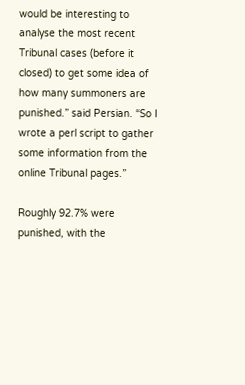would be interesting to analyse the most recent Tribunal cases (before it closed) to get some idea of how many summoners are punished.” said Persian. “So I wrote a perl script to gather some information from the online Tribunal pages.”

Roughly 92.7% were punished, with the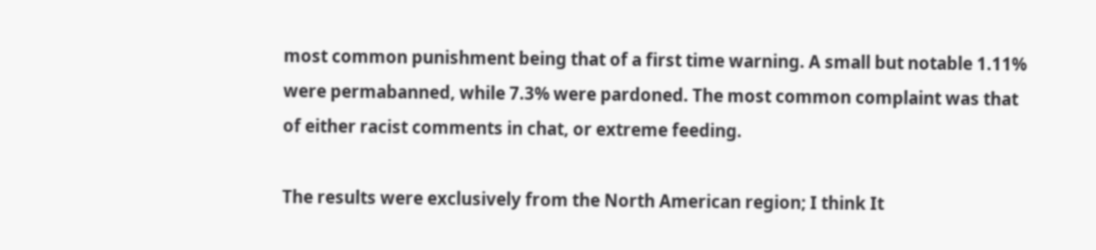most common punishment being that of a first time warning. A small but notable 1.11% were permabanned, while 7.3% were pardoned. The most common complaint was that of either racist comments in chat, or extreme feeding.

The results were exclusively from the North American region; I think It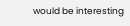would be interesting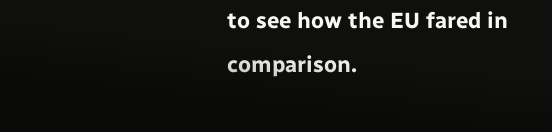to see how the EU fared in comparison.